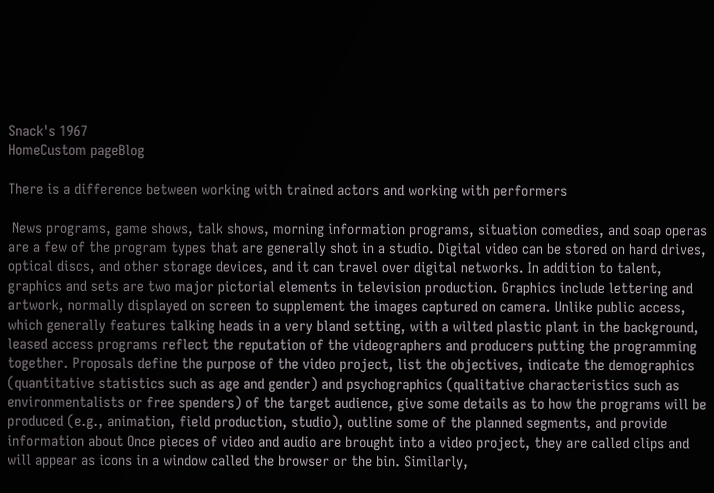Snack's 1967
HomeCustom pageBlog

There is a difference between working with trained actors and working with performers

 News programs, game shows, talk shows, morning information programs, situation comedies, and soap operas are a few of the program types that are generally shot in a studio. Digital video can be stored on hard drives, optical discs, and other storage devices, and it can travel over digital networks. In addition to talent, graphics and sets are two major pictorial elements in television production. Graphics include lettering and artwork, normally displayed on screen to supplement the images captured on camera. Unlike public access, which generally features talking heads in a very bland setting, with a wilted plastic plant in the background, leased access programs reflect the reputation of the videographers and producers putting the programming together. Proposals define the purpose of the video project, list the objectives, indicate the demographics (quantitative statistics such as age and gender) and psychographics (qualitative characteristics such as environmentalists or free spenders) of the target audience, give some details as to how the programs will be produced (e.g., animation, field production, studio), outline some of the planned segments, and provide information about Once pieces of video and audio are brought into a video project, they are called clips and will appear as icons in a window called the browser or the bin. Similarly,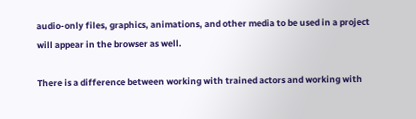audio-only files, graphics, animations, and other media to be used in a project will appear in the browser as well.

There is a difference between working with trained actors and working with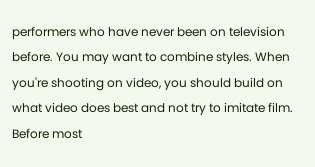performers who have never been on television before. You may want to combine styles. When you're shooting on video, you should build on what video does best and not try to imitate film. Before most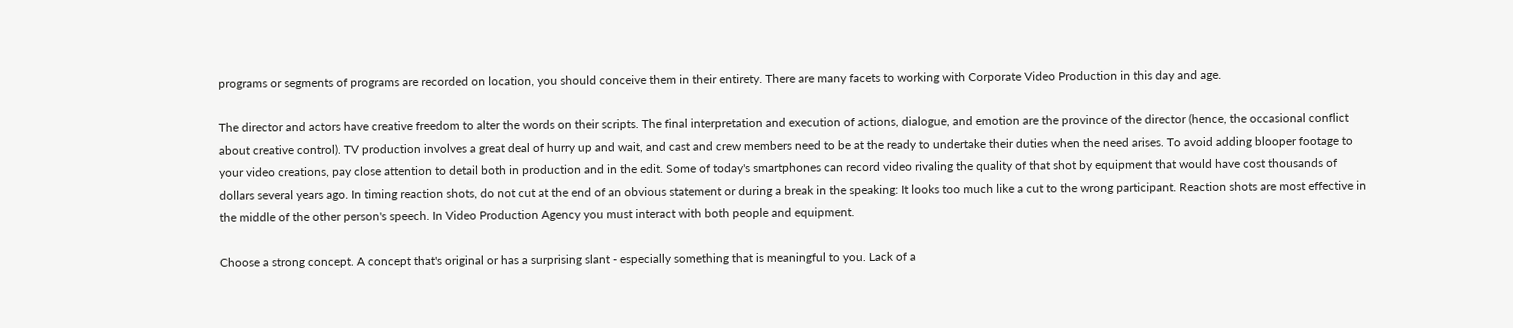programs or segments of programs are recorded on location, you should conceive them in their entirety. There are many facets to working with Corporate Video Production in this day and age.

The director and actors have creative freedom to alter the words on their scripts. The final interpretation and execution of actions, dialogue, and emotion are the province of the director (hence, the occasional conflict about creative control). TV production involves a great deal of hurry up and wait, and cast and crew members need to be at the ready to undertake their duties when the need arises. To avoid adding blooper footage to your video creations, pay close attention to detail both in production and in the edit. Some of today's smartphones can record video rivaling the quality of that shot by equipment that would have cost thousands of dollars several years ago. In timing reaction shots, do not cut at the end of an obvious statement or during a break in the speaking: It looks too much like a cut to the wrong participant. Reaction shots are most effective in the middle of the other person's speech. In Video Production Agency you must interact with both people and equipment.

Choose a strong concept. A concept that's original or has a surprising slant - especially something that is meaningful to you. Lack of a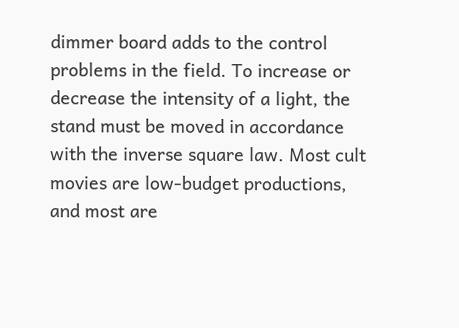dimmer board adds to the control problems in the field. To increase or decrease the intensity of a light, the stand must be moved in accordance with the inverse square law. Most cult movies are low-budget productions, and most are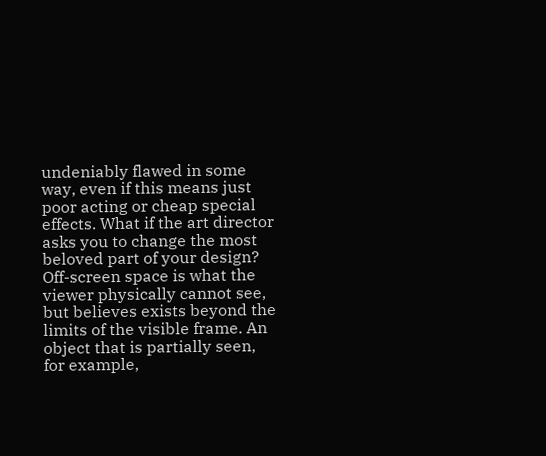undeniably flawed in some way, even if this means just poor acting or cheap special effects. What if the art director asks you to change the most beloved part of your design? Off-screen space is what the viewer physically cannot see, but believes exists beyond the limits of the visible frame. An object that is partially seen, for example,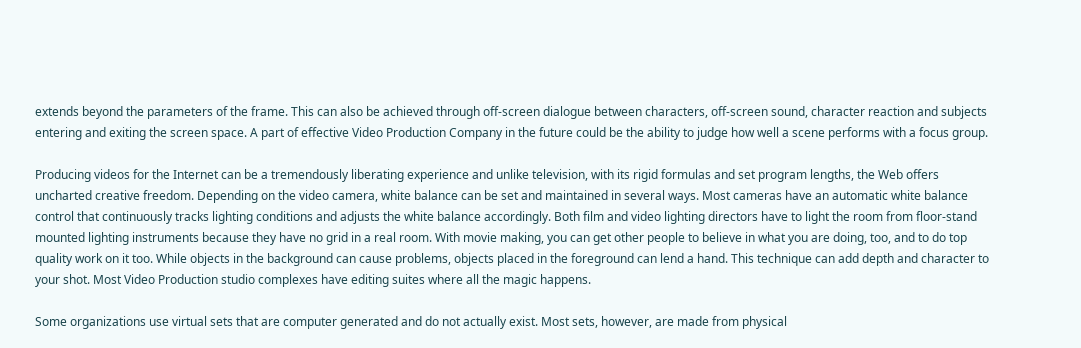extends beyond the parameters of the frame. This can also be achieved through off-screen dialogue between characters, off-screen sound, character reaction and subjects entering and exiting the screen space. A part of effective Video Production Company in the future could be the ability to judge how well a scene performs with a focus group.

Producing videos for the Internet can be a tremendously liberating experience and unlike television, with its rigid formulas and set program lengths, the Web offers uncharted creative freedom. Depending on the video camera, white balance can be set and maintained in several ways. Most cameras have an automatic white balance control that continuously tracks lighting conditions and adjusts the white balance accordingly. Both film and video lighting directors have to light the room from floor-stand mounted lighting instruments because they have no grid in a real room. With movie making, you can get other people to believe in what you are doing, too, and to do top quality work on it too. While objects in the background can cause problems, objects placed in the foreground can lend a hand. This technique can add depth and character to your shot. Most Video Production studio complexes have editing suites where all the magic happens.

Some organizations use virtual sets that are computer generated and do not actually exist. Most sets, however, are made from physical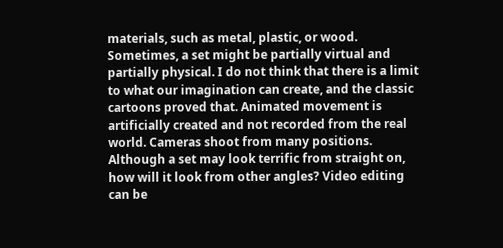materials, such as metal, plastic, or wood. Sometimes, a set might be partially virtual and partially physical. I do not think that there is a limit to what our imagination can create, and the classic cartoons proved that. Animated movement is artificially created and not recorded from the real world. Cameras shoot from many positions. Although a set may look terrific from straight on, how will it look from other angles? Video editing can be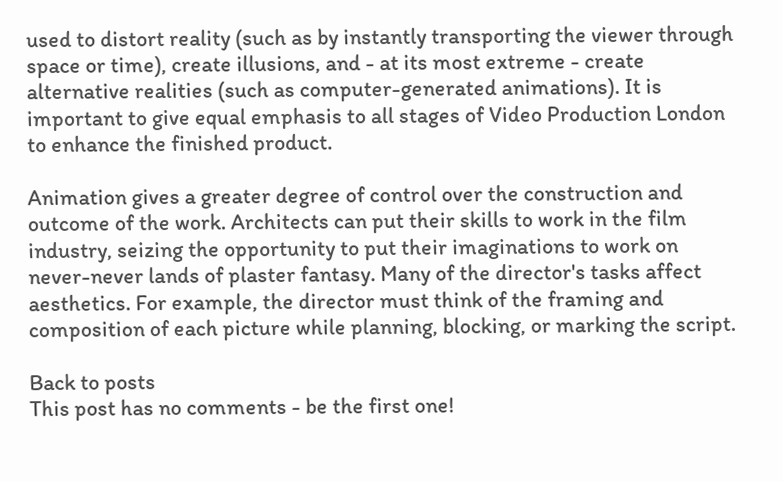used to distort reality (such as by instantly transporting the viewer through space or time), create illusions, and - at its most extreme - create alternative realities (such as computer-generated animations). It is important to give equal emphasis to all stages of Video Production London to enhance the finished product.

Animation gives a greater degree of control over the construction and outcome of the work. Architects can put their skills to work in the film industry, seizing the opportunity to put their imaginations to work on never-never lands of plaster fantasy. Many of the director's tasks affect aesthetics. For example, the director must think of the framing and composition of each picture while planning, blocking, or marking the script.

Back to posts
This post has no comments - be the first one!